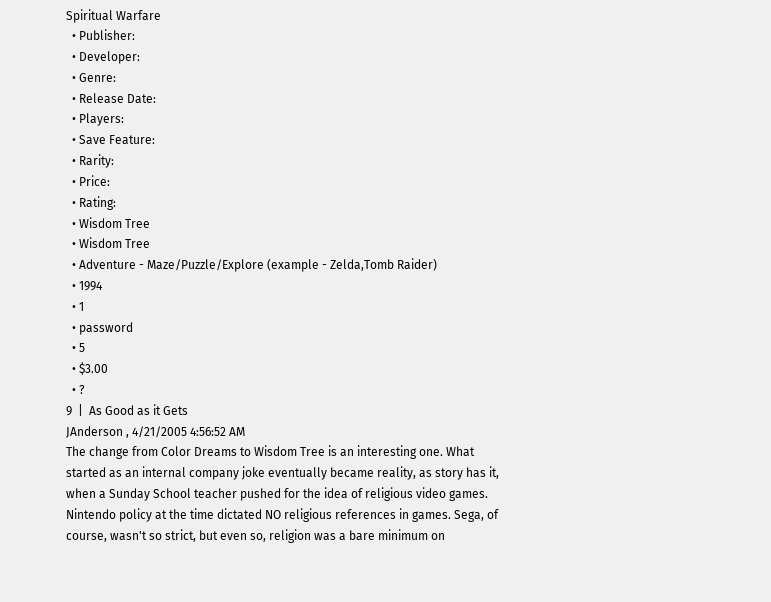Spiritual Warfare
  • Publisher:
  • Developer:
  • Genre:
  • Release Date:
  • Players:
  • Save Feature:
  • Rarity:
  • Price:
  • Rating:
  • Wisdom Tree
  • Wisdom Tree
  • Adventure - Maze/Puzzle/Explore (example - Zelda,Tomb Raider)
  • 1994
  • 1
  • password
  • 5
  • $3.00
  • ?
9  |  As Good as it Gets
JAnderson , 4/21/2005 4:56:52 AM
The change from Color Dreams to Wisdom Tree is an interesting one. What started as an internal company joke eventually became reality, as story has it, when a Sunday School teacher pushed for the idea of religious video games. Nintendo policy at the time dictated NO religious references in games. Sega, of course, wasn't so strict, but even so, religion was a bare minimum on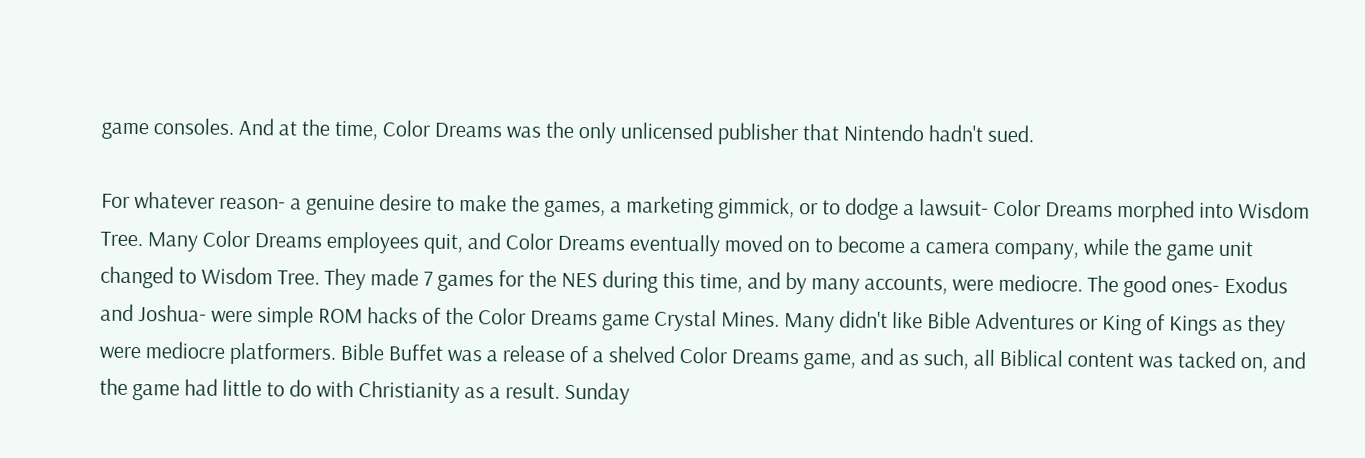game consoles. And at the time, Color Dreams was the only unlicensed publisher that Nintendo hadn't sued.

For whatever reason- a genuine desire to make the games, a marketing gimmick, or to dodge a lawsuit- Color Dreams morphed into Wisdom Tree. Many Color Dreams employees quit, and Color Dreams eventually moved on to become a camera company, while the game unit changed to Wisdom Tree. They made 7 games for the NES during this time, and by many accounts, were mediocre. The good ones- Exodus and Joshua- were simple ROM hacks of the Color Dreams game Crystal Mines. Many didn't like Bible Adventures or King of Kings as they were mediocre platformers. Bible Buffet was a release of a shelved Color Dreams game, and as such, all Biblical content was tacked on, and the game had little to do with Christianity as a result. Sunday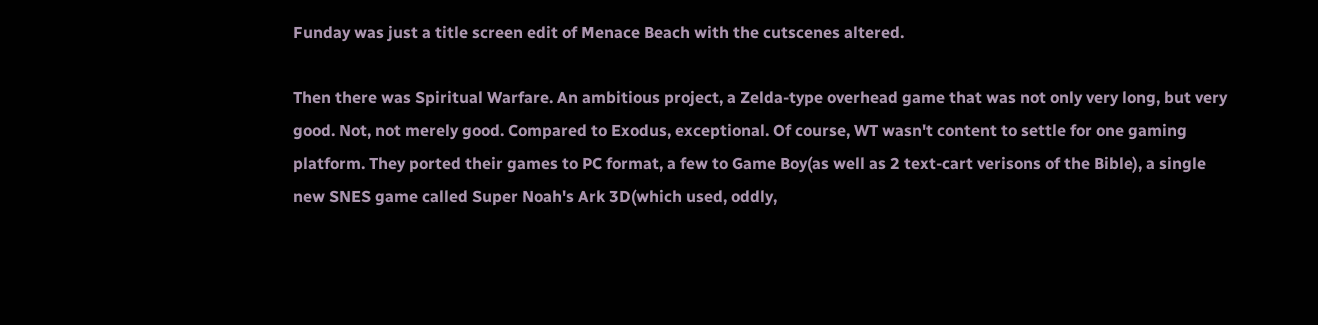Funday was just a title screen edit of Menace Beach with the cutscenes altered.

Then there was Spiritual Warfare. An ambitious project, a Zelda-type overhead game that was not only very long, but very good. Not, not merely good. Compared to Exodus, exceptional. Of course, WT wasn't content to settle for one gaming platform. They ported their games to PC format, a few to Game Boy(as well as 2 text-cart verisons of the Bible), a single new SNES game called Super Noah's Ark 3D(which used, oddly,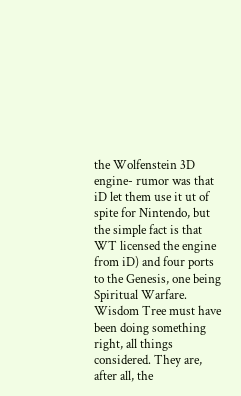the Wolfenstein 3D engine- rumor was that iD let them use it ut of spite for Nintendo, but the simple fact is that WT licensed the engine from iD) and four ports to the Genesis, one being Spiritual Warfare. Wisdom Tree must have been doing something right, all things considered. They are, after all, the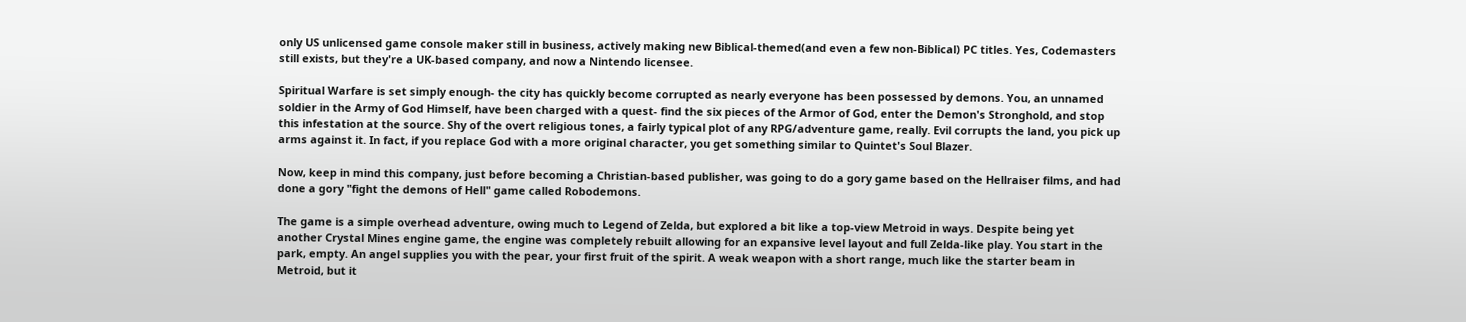only US unlicensed game console maker still in business, actively making new Biblical-themed(and even a few non-Biblical) PC titles. Yes, Codemasters still exists, but they're a UK-based company, and now a Nintendo licensee.

Spiritual Warfare is set simply enough- the city has quickly become corrupted as nearly everyone has been possessed by demons. You, an unnamed soldier in the Army of God Himself, have been charged with a quest- find the six pieces of the Armor of God, enter the Demon's Stronghold, and stop this infestation at the source. Shy of the overt religious tones, a fairly typical plot of any RPG/adventure game, really. Evil corrupts the land, you pick up arms against it. In fact, if you replace God with a more original character, you get something similar to Quintet's Soul Blazer.

Now, keep in mind this company, just before becoming a Christian-based publisher, was going to do a gory game based on the Hellraiser films, and had done a gory "fight the demons of Hell" game called Robodemons.

The game is a simple overhead adventure, owing much to Legend of Zelda, but explored a bit like a top-view Metroid in ways. Despite being yet another Crystal Mines engine game, the engine was completely rebuilt allowing for an expansive level layout and full Zelda-like play. You start in the park, empty. An angel supplies you with the pear, your first fruit of the spirit. A weak weapon with a short range, much like the starter beam in Metroid, but it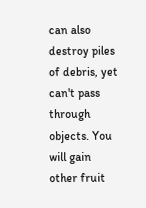can also destroy piles of debris, yet can't pass through objects. You will gain other fruit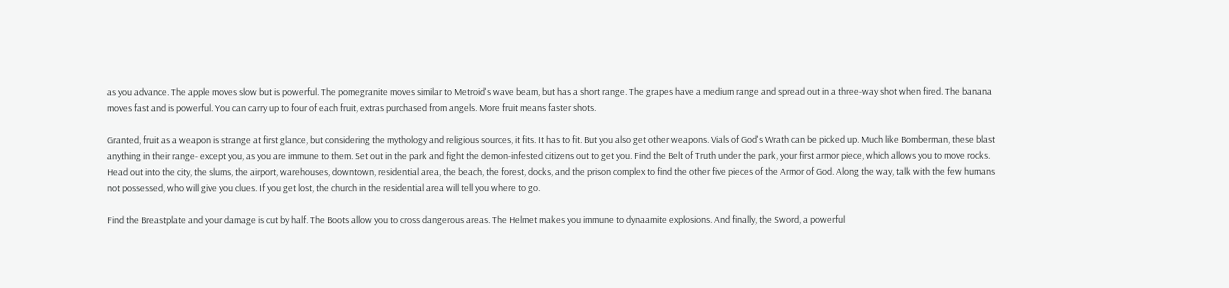as you advance. The apple moves slow but is powerful. The pomegranite moves similar to Metroid's wave beam, but has a short range. The grapes have a medium range and spread out in a three-way shot when fired. The banana moves fast and is powerful. You can carry up to four of each fruit, extras purchased from angels. More fruit means faster shots.

Granted, fruit as a weapon is strange at first glance, but considering the mythology and religious sources, it fits. It has to fit. But you also get other weapons. Vials of God's Wrath can be picked up. Much like Bomberman, these blast anything in their range- except you, as you are immune to them. Set out in the park and fight the demon-infested citizens out to get you. Find the Belt of Truth under the park, your first armor piece, which allows you to move rocks. Head out into the city, the slums, the airport, warehouses, downtown, residential area, the beach, the forest, docks, and the prison complex to find the other five pieces of the Armor of God. Along the way, talk with the few humans not possessed, who will give you clues. If you get lost, the church in the residential area will tell you where to go.

Find the Breastplate and your damage is cut by half. The Boots allow you to cross dangerous areas. The Helmet makes you immune to dynaamite explosions. And finally, the Sword, a powerful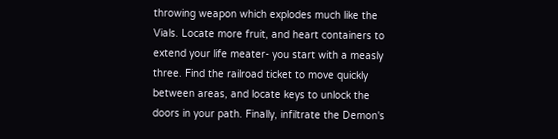throwing weapon which explodes much like the Vials. Locate more fruit, and heart containers to extend your life meater- you start with a measly three. Find the railroad ticket to move quickly between areas, and locate keys to unlock the doors in your path. Finally, infiltrate the Demon's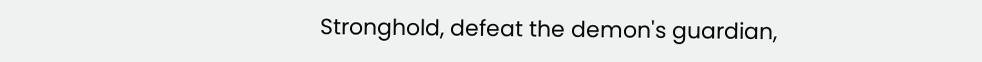Stronghold, defeat the demon's guardian,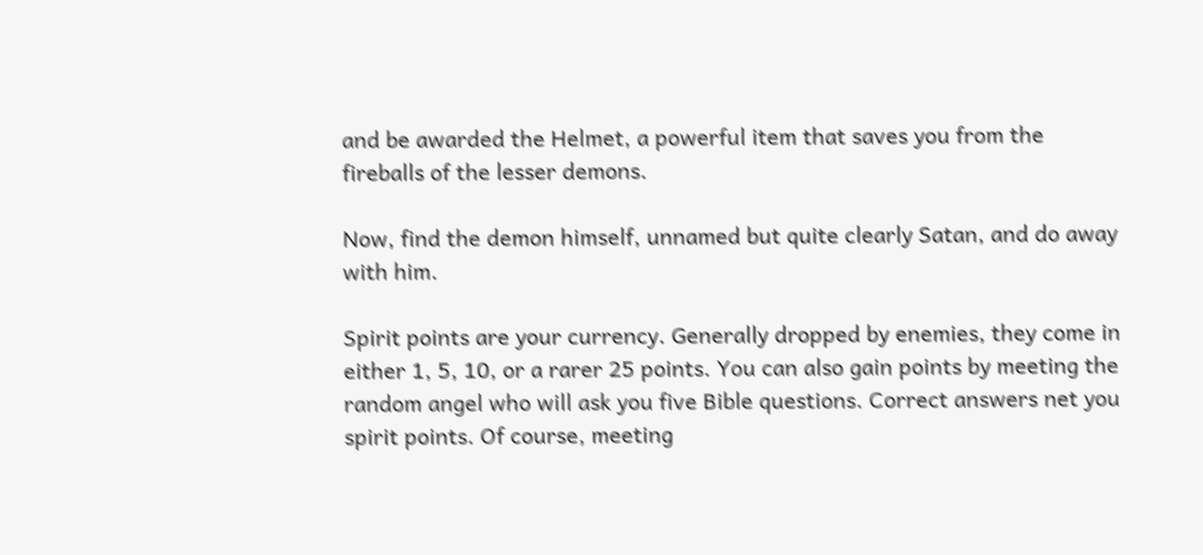and be awarded the Helmet, a powerful item that saves you from the fireballs of the lesser demons.

Now, find the demon himself, unnamed but quite clearly Satan, and do away with him.

Spirit points are your currency. Generally dropped by enemies, they come in either 1, 5, 10, or a rarer 25 points. You can also gain points by meeting the random angel who will ask you five Bible questions. Correct answers net you spirit points. Of course, meeting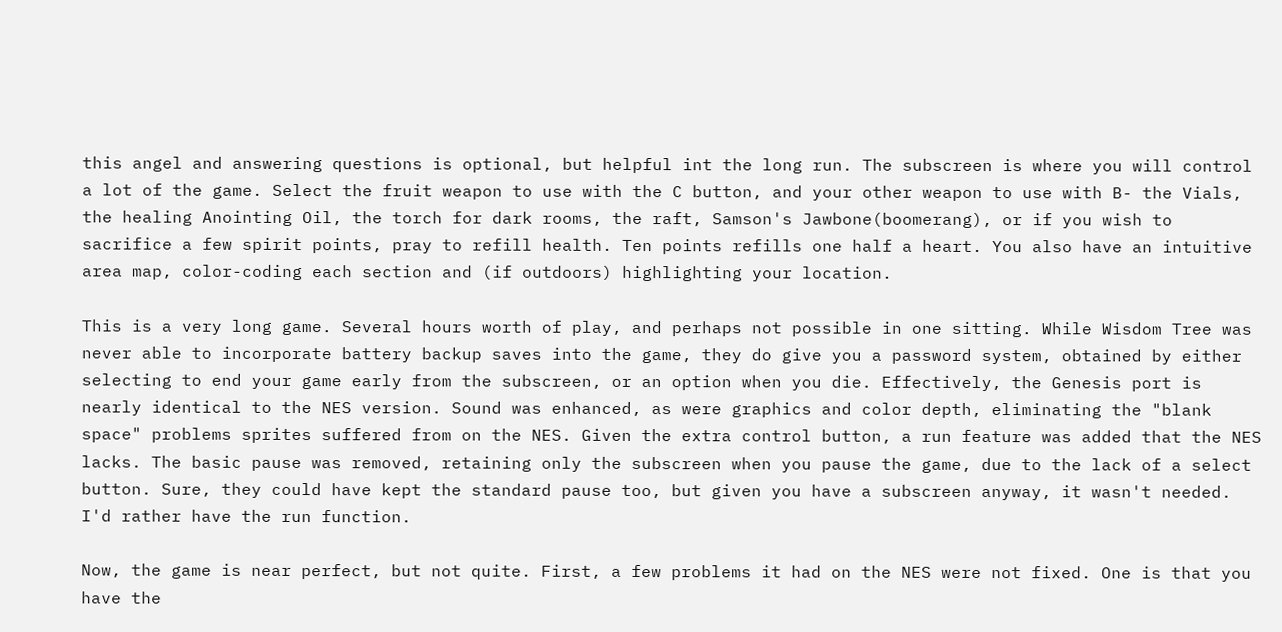this angel and answering questions is optional, but helpful int the long run. The subscreen is where you will control a lot of the game. Select the fruit weapon to use with the C button, and your other weapon to use with B- the Vials, the healing Anointing Oil, the torch for dark rooms, the raft, Samson's Jawbone(boomerang), or if you wish to sacrifice a few spirit points, pray to refill health. Ten points refills one half a heart. You also have an intuitive area map, color-coding each section and (if outdoors) highlighting your location.

This is a very long game. Several hours worth of play, and perhaps not possible in one sitting. While Wisdom Tree was never able to incorporate battery backup saves into the game, they do give you a password system, obtained by either selecting to end your game early from the subscreen, or an option when you die. Effectively, the Genesis port is nearly identical to the NES version. Sound was enhanced, as were graphics and color depth, eliminating the "blank space" problems sprites suffered from on the NES. Given the extra control button, a run feature was added that the NES lacks. The basic pause was removed, retaining only the subscreen when you pause the game, due to the lack of a select button. Sure, they could have kept the standard pause too, but given you have a subscreen anyway, it wasn't needed. I'd rather have the run function.

Now, the game is near perfect, but not quite. First, a few problems it had on the NES were not fixed. One is that you have the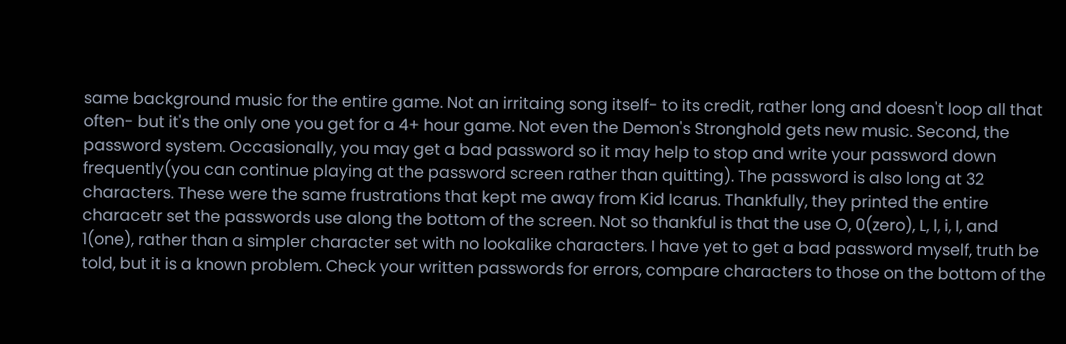same background music for the entire game. Not an irritaing song itself- to its credit, rather long and doesn't loop all that often- but it's the only one you get for a 4+ hour game. Not even the Demon's Stronghold gets new music. Second, the password system. Occasionally, you may get a bad password so it may help to stop and write your password down frequently(you can continue playing at the password screen rather than quitting). The password is also long at 32 characters. These were the same frustrations that kept me away from Kid Icarus. Thankfully, they printed the entire characetr set the passwords use along the bottom of the screen. Not so thankful is that the use O, 0(zero), L, l, i, I, and 1(one), rather than a simpler character set with no lookalike characters. I have yet to get a bad password myself, truth be told, but it is a known problem. Check your written passwords for errors, compare characters to those on the bottom of the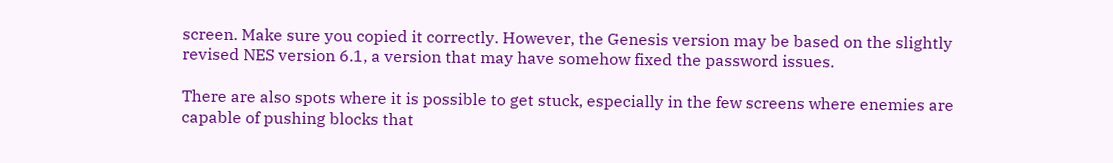screen. Make sure you copied it correctly. However, the Genesis version may be based on the slightly revised NES version 6.1, a version that may have somehow fixed the password issues.

There are also spots where it is possible to get stuck, especially in the few screens where enemies are capable of pushing blocks that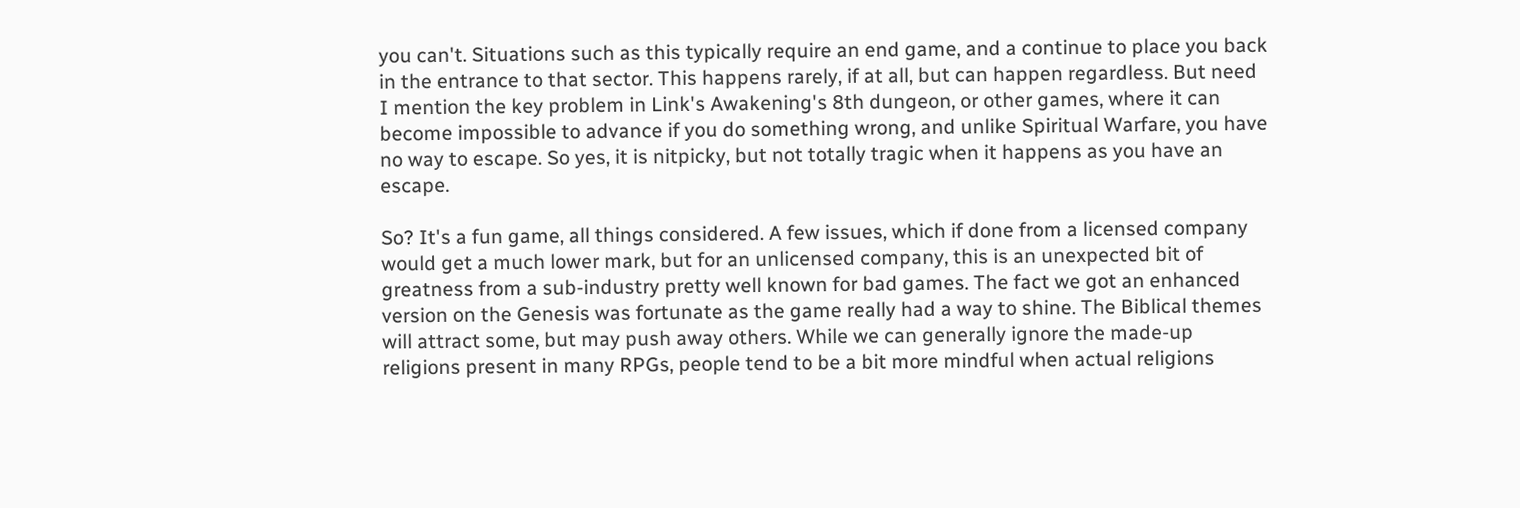you can't. Situations such as this typically require an end game, and a continue to place you back in the entrance to that sector. This happens rarely, if at all, but can happen regardless. But need I mention the key problem in Link's Awakening's 8th dungeon, or other games, where it can become impossible to advance if you do something wrong, and unlike Spiritual Warfare, you have no way to escape. So yes, it is nitpicky, but not totally tragic when it happens as you have an escape.

So? It's a fun game, all things considered. A few issues, which if done from a licensed company would get a much lower mark, but for an unlicensed company, this is an unexpected bit of greatness from a sub-industry pretty well known for bad games. The fact we got an enhanced version on the Genesis was fortunate as the game really had a way to shine. The Biblical themes will attract some, but may push away others. While we can generally ignore the made-up religions present in many RPGs, people tend to be a bit more mindful when actual religions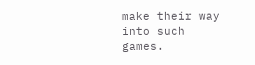make their way into such games.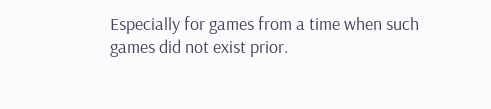Especially for games from a time when such games did not exist prior.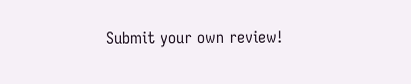Submit your own review!